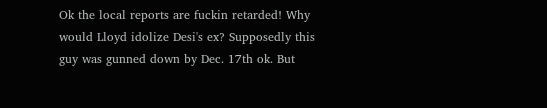Ok the local reports are fuckin retarded! Why would Lloyd idolize Desi's ex? Supposedly this guy was gunned down by Dec. 17th ok. But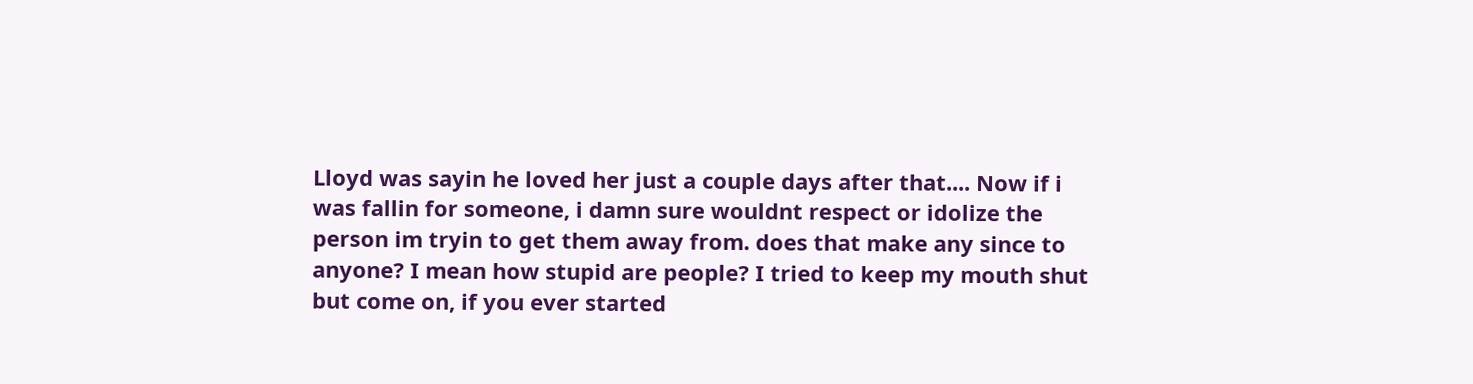Lloyd was sayin he loved her just a couple days after that.... Now if i was fallin for someone, i damn sure wouldnt respect or idolize the person im tryin to get them away from. does that make any since to anyone? I mean how stupid are people? I tried to keep my mouth shut but come on, if you ever started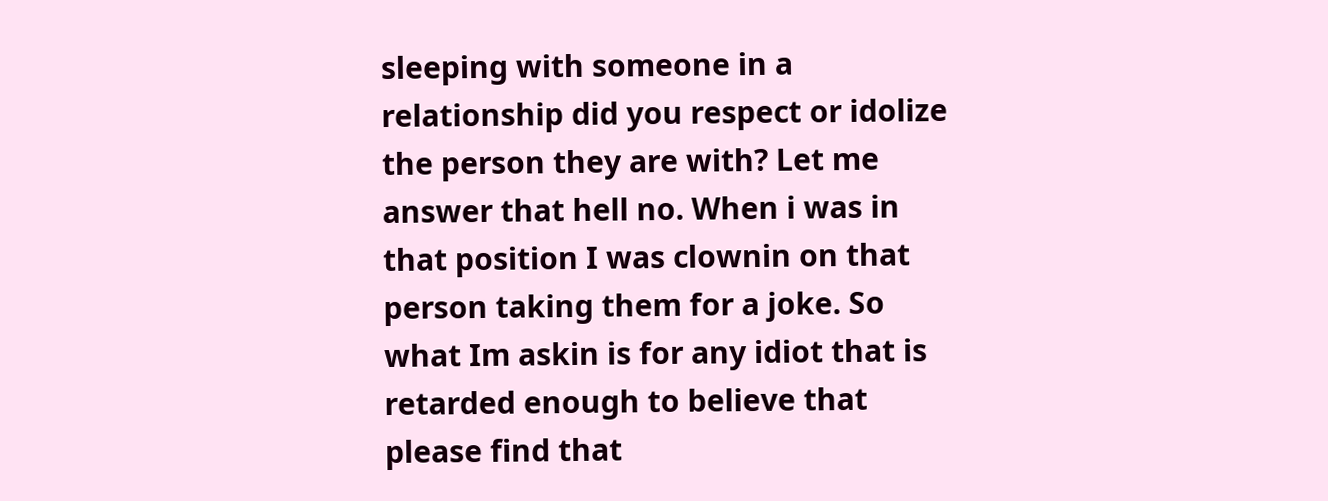sleeping with someone in a relationship did you respect or idolize the person they are with? Let me answer that hell no. When i was in that position I was clownin on that person taking them for a joke. So what Im askin is for any idiot that is retarded enough to believe that please find that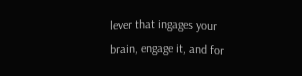lever that ingages your brain, engage it, and for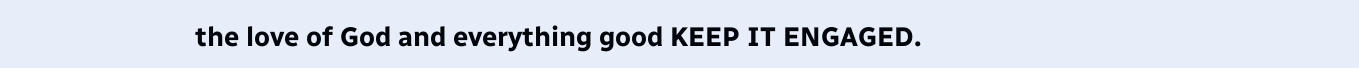the love of God and everything good KEEP IT ENGAGED.